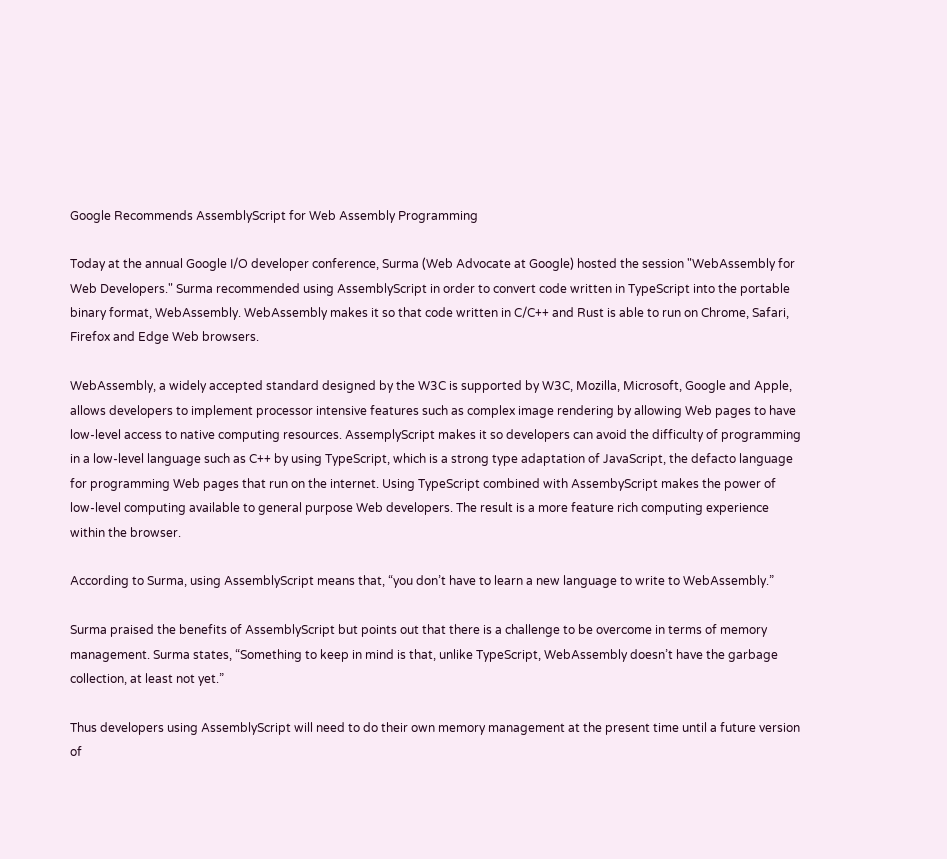Google Recommends AssemblyScript for Web Assembly Programming

Today at the annual Google I/O developer conference, Surma (Web Advocate at Google) hosted the session "WebAssembly for Web Developers." Surma recommended using AssemblyScript in order to convert code written in TypeScript into the portable binary format, WebAssembly. WebAssembly makes it so that code written in C/C++ and Rust is able to run on Chrome, Safari, Firefox and Edge Web browsers.

WebAssembly, a widely accepted standard designed by the W3C is supported by W3C, Mozilla, Microsoft, Google and Apple, allows developers to implement processor intensive features such as complex image rendering by allowing Web pages to have low-level access to native computing resources. AssemplyScript makes it so developers can avoid the difficulty of programming in a low-level language such as C++ by using TypeScript, which is a strong type adaptation of JavaScript, the defacto language for programming Web pages that run on the internet. Using TypeScript combined with AssembyScript makes the power of low-level computing available to general purpose Web developers. The result is a more feature rich computing experience within the browser.

According to Surma, using AssemblyScript means that, “you don’t have to learn a new language to write to WebAssembly.”

Surma praised the benefits of AssemblyScript but points out that there is a challenge to be overcome in terms of memory management. Surma states, “Something to keep in mind is that, unlike TypeScript, WebAssembly doesn’t have the garbage collection, at least not yet.”

Thus developers using AssemblyScript will need to do their own memory management at the present time until a future version of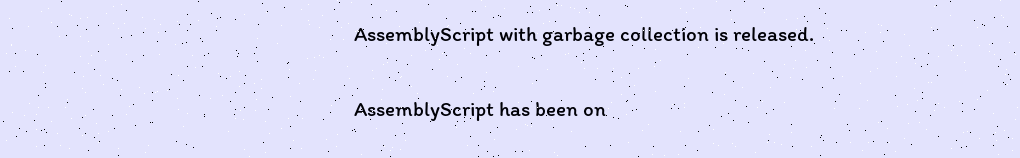AssemblyScript with garbage collection is released.

AssemblyScript has been on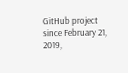GitHub project since February 21, 2019,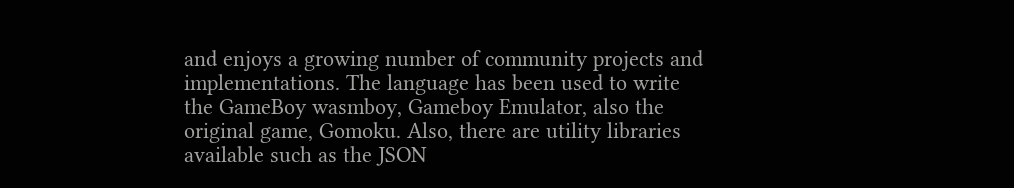and enjoys a growing number of community projects and implementations. The language has been used to write the GameBoy wasmboy, Gameboy Emulator, also the original game, Gomoku. Also, there are utility libraries available such as the JSON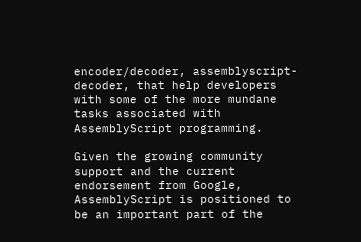encoder/decoder, assemblyscript-decoder, that help developers with some of the more mundane tasks associated with AssemblyScript programming.

Given the growing community support and the current endorsement from Google, AssemblyScript is positioned to be an important part of the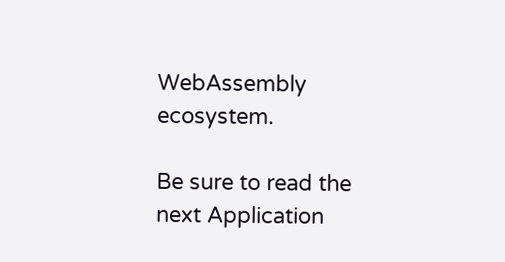WebAssembly ecosystem.

Be sure to read the next Application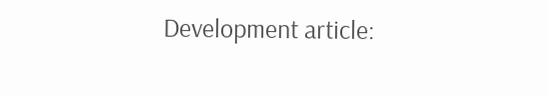Development article: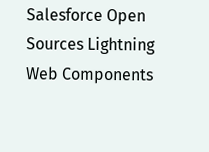Salesforce Open Sources Lightning Web Components